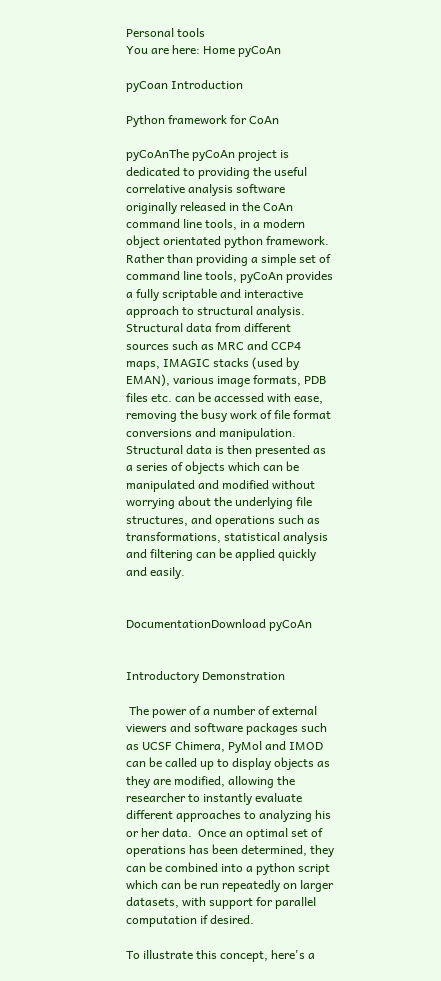Personal tools
You are here: Home pyCoAn

pyCoan Introduction

Python framework for CoAn

pyCoAnThe pyCoAn project is dedicated to providing the useful correlative analysis software originally released in the CoAn command line tools, in a modern object orientated python framework.  Rather than providing a simple set of command line tools, pyCoAn provides a fully scriptable and interactive approach to structural analysis.  Structural data from different sources such as MRC and CCP4 maps, IMAGIC stacks (used by EMAN), various image formats, PDB files etc. can be accessed with ease, removing the busy work of file format conversions and manipulation.  Structural data is then presented as a series of objects which can be manipulated and modified without worrying about the underlying file structures, and operations such as transformations, statistical analysis and filtering can be applied quickly and easily.


DocumentationDownload pyCoAn


Introductory Demonstration

 The power of a number of external viewers and software packages such as UCSF Chimera, PyMol and IMOD can be called up to display objects as they are modified, allowing the researcher to instantly evaluate different approaches to analyzing his or her data.  Once an optimal set of operations has been determined, they can be combined into a python script which can be run repeatedly on larger datasets, with support for parallel computation if desired.

To illustrate this concept, here's a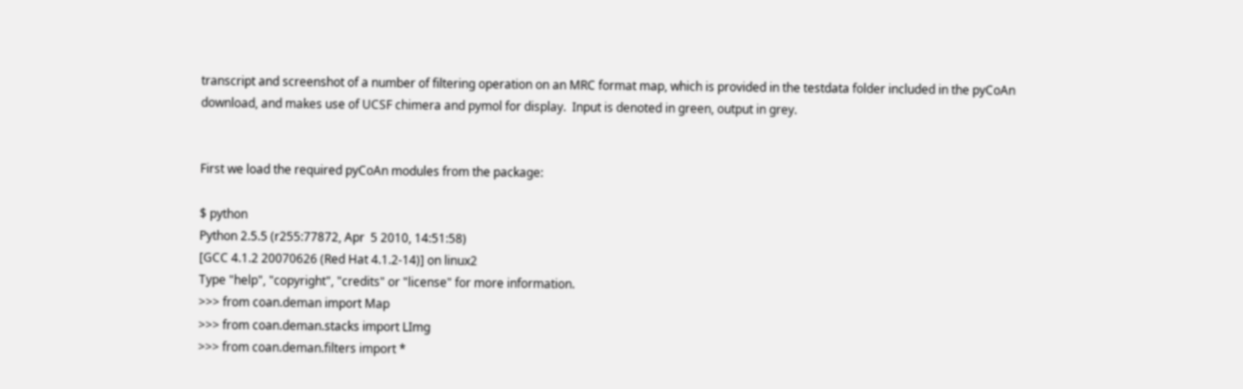transcript and screenshot of a number of filtering operation on an MRC format map, which is provided in the testdata folder included in the pyCoAn download, and makes use of UCSF chimera and pymol for display.  Input is denoted in green, output in grey.


First we load the required pyCoAn modules from the package:

$ python
Python 2.5.5 (r255:77872, Apr  5 2010, 14:51:58)
[GCC 4.1.2 20070626 (Red Hat 4.1.2-14)] on linux2
Type "help", "copyright", "credits" or "license" for more information.
>>> from coan.deman import Map
>>> from coan.deman.stacks import LImg
>>> from coan.deman.filters import *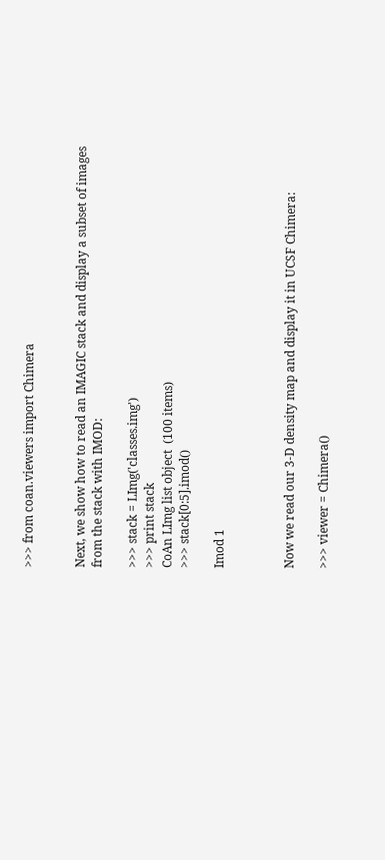>>> from coan.viewers import Chimera


Next, we show how to read an IMAGIC stack and display a subset of images from the stack with IMOD:

>>> stack = LImg('classes.img')
>>> print stack
CoAn LImg list object  (100 items)
>>> stack[0:5].imod()

Imod 1



Now we read our 3-D density map and display it in UCSF Chimera:

>>> viewer = Chimera()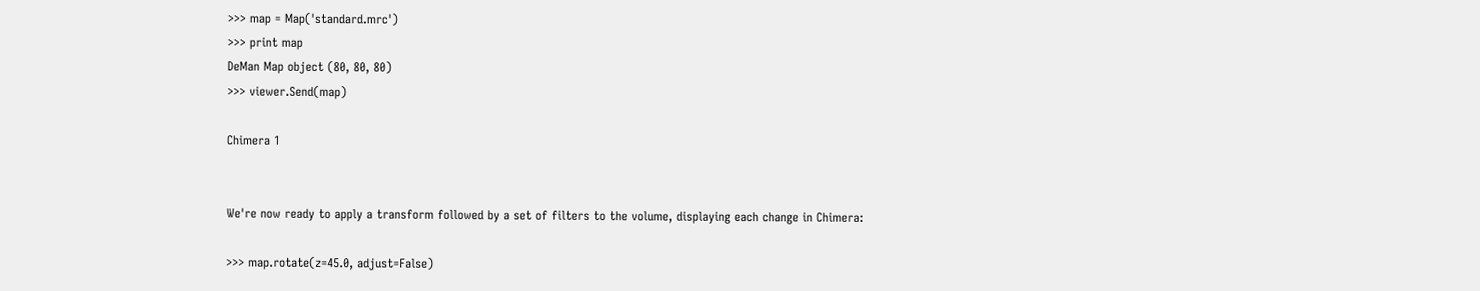>>> map = Map('standard.mrc')
>>> print map
DeMan Map object (80, 80, 80)
>>> viewer.Send(map)

Chimera 1


We're now ready to apply a transform followed by a set of filters to the volume, displaying each change in Chimera:

>>> map.rotate(z=45.0, adjust=False)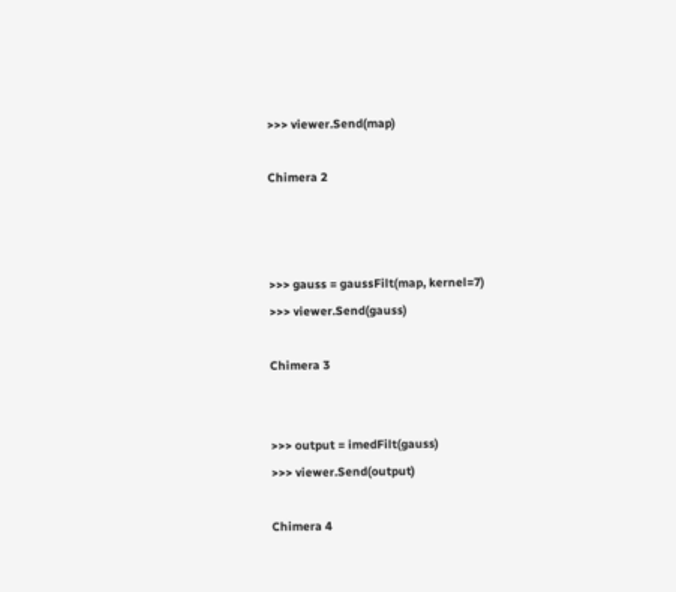>>> viewer.Send(map)

Chimera 2



>>> gauss = gaussFilt(map, kernel=7)
>>> viewer.Send(gauss)

Chimera 3


>>> output = imedFilt(gauss)
>>> viewer.Send(output)

Chimera 4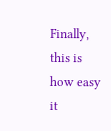Finally, this is how easy it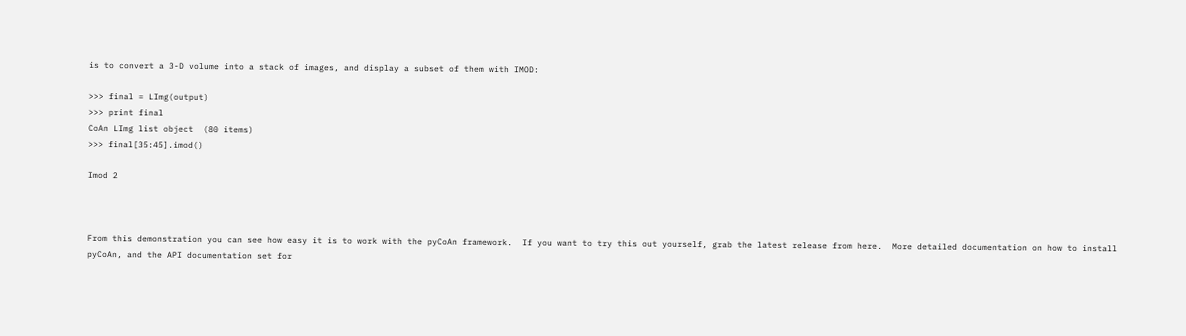is to convert a 3-D volume into a stack of images, and display a subset of them with IMOD:

>>> final = LImg(output)
>>> print final
CoAn LImg list object  (80 items)
>>> final[35:45].imod()

Imod 2



From this demonstration you can see how easy it is to work with the pyCoAn framework.  If you want to try this out yourself, grab the latest release from here.  More detailed documentation on how to install pyCoAn, and the API documentation set for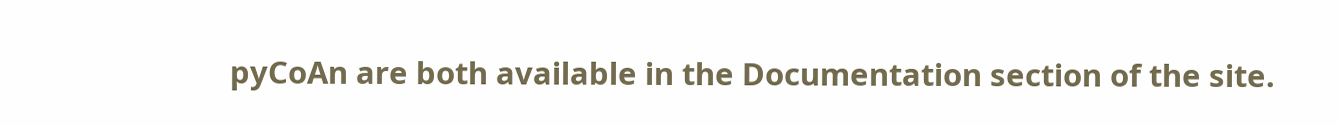pyCoAn are both available in the Documentation section of the site.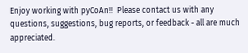Enjoy working with pyCoAn!!  Please contact us with any questions, suggestions, bug reports, or feedback - all are much appreciated.